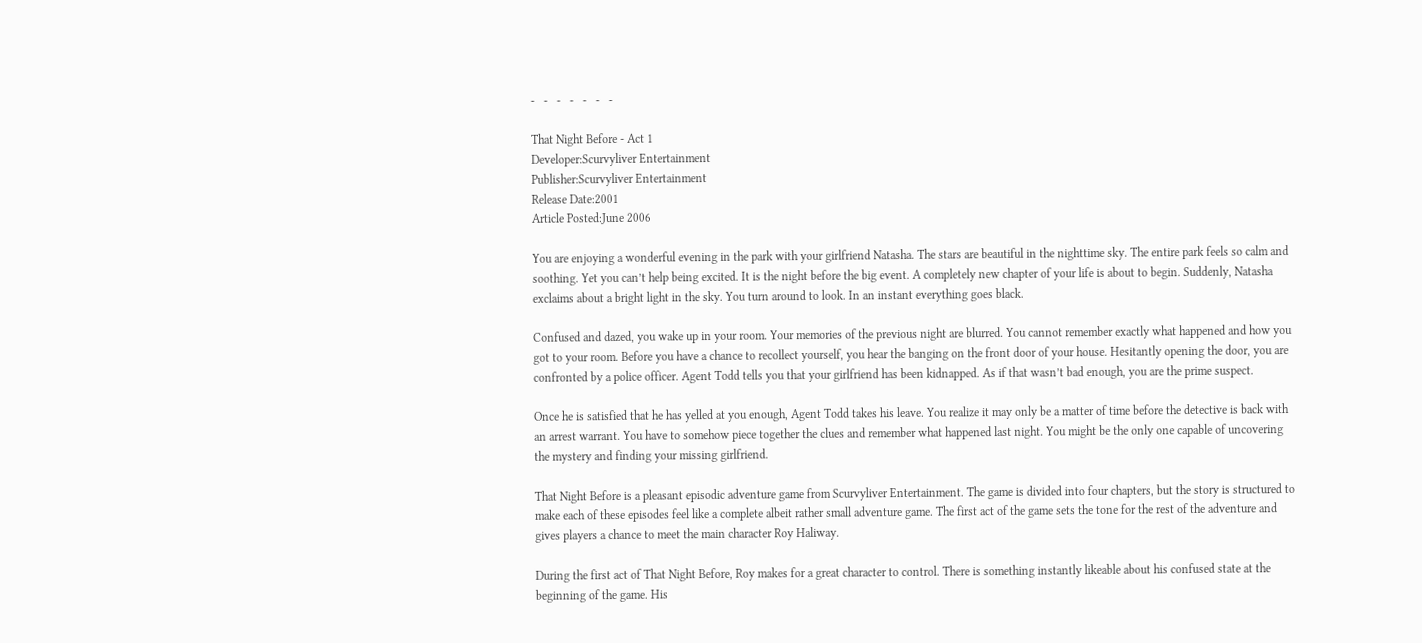-   -   -   -   -   -   -

That Night Before - Act 1
Developer:Scurvyliver Entertainment
Publisher:Scurvyliver Entertainment
Release Date:2001
Article Posted:June 2006

You are enjoying a wonderful evening in the park with your girlfriend Natasha. The stars are beautiful in the nighttime sky. The entire park feels so calm and soothing. Yet you can’t help being excited. It is the night before the big event. A completely new chapter of your life is about to begin. Suddenly, Natasha exclaims about a bright light in the sky. You turn around to look. In an instant everything goes black.

Confused and dazed, you wake up in your room. Your memories of the previous night are blurred. You cannot remember exactly what happened and how you got to your room. Before you have a chance to recollect yourself, you hear the banging on the front door of your house. Hesitantly opening the door, you are confronted by a police officer. Agent Todd tells you that your girlfriend has been kidnapped. As if that wasn’t bad enough, you are the prime suspect.

Once he is satisfied that he has yelled at you enough, Agent Todd takes his leave. You realize it may only be a matter of time before the detective is back with an arrest warrant. You have to somehow piece together the clues and remember what happened last night. You might be the only one capable of uncovering the mystery and finding your missing girlfriend.

That Night Before is a pleasant episodic adventure game from Scurvyliver Entertainment. The game is divided into four chapters, but the story is structured to make each of these episodes feel like a complete albeit rather small adventure game. The first act of the game sets the tone for the rest of the adventure and gives players a chance to meet the main character Roy Haliway.

During the first act of That Night Before, Roy makes for a great character to control. There is something instantly likeable about his confused state at the beginning of the game. His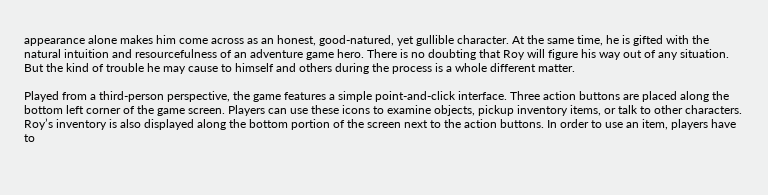appearance alone makes him come across as an honest, good-natured, yet gullible character. At the same time, he is gifted with the natural intuition and resourcefulness of an adventure game hero. There is no doubting that Roy will figure his way out of any situation. But the kind of trouble he may cause to himself and others during the process is a whole different matter.

Played from a third-person perspective, the game features a simple point-and-click interface. Three action buttons are placed along the bottom left corner of the game screen. Players can use these icons to examine objects, pickup inventory items, or talk to other characters. Roy’s inventory is also displayed along the bottom portion of the screen next to the action buttons. In order to use an item, players have to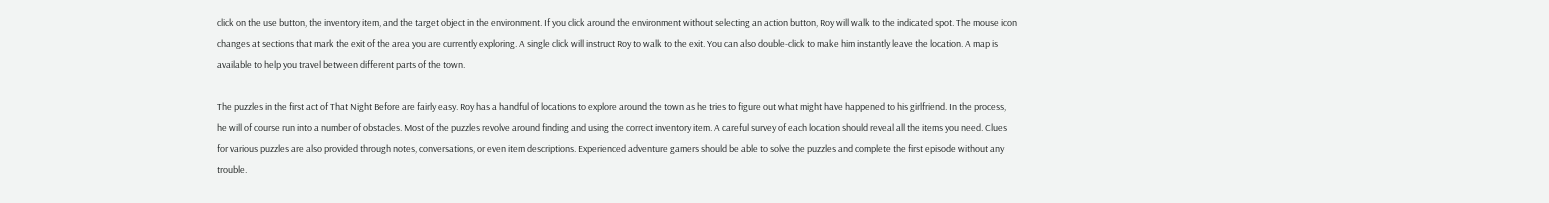click on the use button, the inventory item, and the target object in the environment. If you click around the environment without selecting an action button, Roy will walk to the indicated spot. The mouse icon changes at sections that mark the exit of the area you are currently exploring. A single click will instruct Roy to walk to the exit. You can also double-click to make him instantly leave the location. A map is available to help you travel between different parts of the town.

The puzzles in the first act of That Night Before are fairly easy. Roy has a handful of locations to explore around the town as he tries to figure out what might have happened to his girlfriend. In the process, he will of course run into a number of obstacles. Most of the puzzles revolve around finding and using the correct inventory item. A careful survey of each location should reveal all the items you need. Clues for various puzzles are also provided through notes, conversations, or even item descriptions. Experienced adventure gamers should be able to solve the puzzles and complete the first episode without any trouble.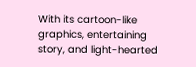With its cartoon-like graphics, entertaining story, and light-hearted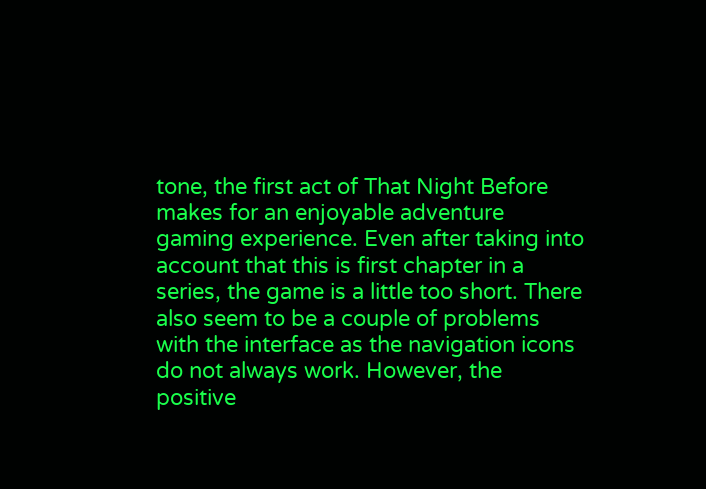tone, the first act of That Night Before makes for an enjoyable adventure gaming experience. Even after taking into account that this is first chapter in a series, the game is a little too short. There also seem to be a couple of problems with the interface as the navigation icons do not always work. However, the positive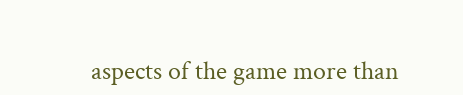aspects of the game more than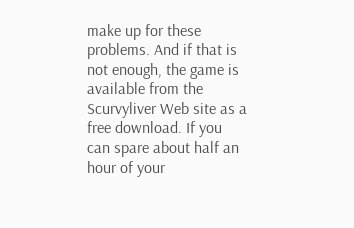make up for these problems. And if that is not enough, the game is available from the Scurvyliver Web site as a free download. If you can spare about half an hour of your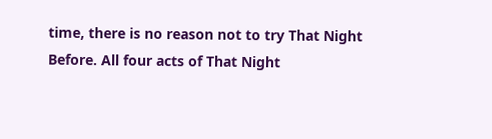time, there is no reason not to try That Night Before. All four acts of That Night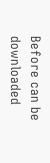Before can be downloaded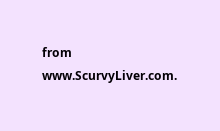from www.ScurvyLiver.com.